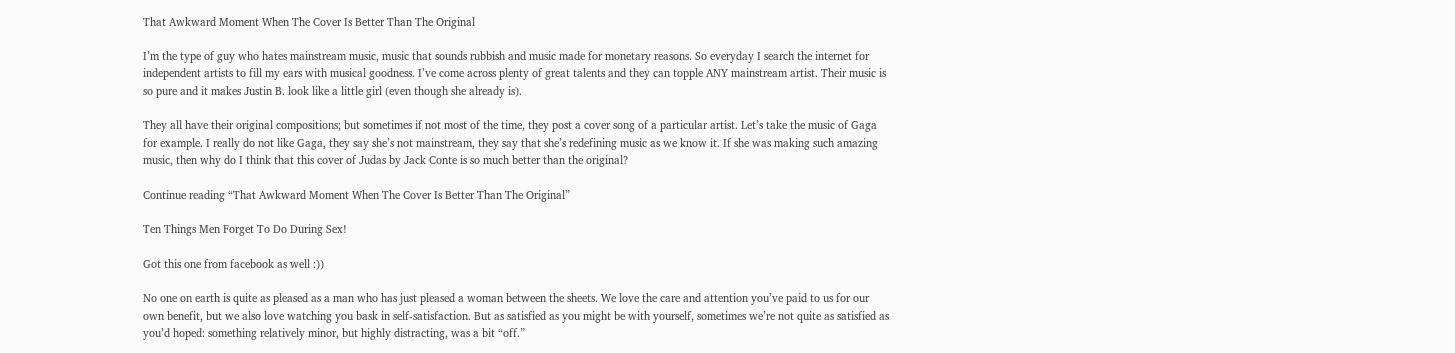That Awkward Moment When The Cover Is Better Than The Original

I’m the type of guy who hates mainstream music, music that sounds rubbish and music made for monetary reasons. So everyday I search the internet for independent artists to fill my ears with musical goodness. I’ve come across plenty of great talents and they can topple ANY mainstream artist. Their music is so pure and it makes Justin B. look like a little girl (even though she already is).

They all have their original compositions; but sometimes if not most of the time, they post a cover song of a particular artist. Let’s take the music of Gaga for example. I really do not like Gaga, they say she’s not mainstream, they say that she’s redefining music as we know it. If she was making such amazing music, then why do I think that this cover of Judas by Jack Conte is so much better than the original?

Continue reading “That Awkward Moment When The Cover Is Better Than The Original”

Ten Things Men Forget To Do During Sex!

Got this one from facebook as well :))

No one on earth is quite as pleased as a man who has just pleased a woman between the sheets. We love the care and attention you’ve paid to us for our own benefit, but we also love watching you bask in self-satisfaction. But as satisfied as you might be with yourself, sometimes we’re not quite as satisfied as you’d hoped: something relatively minor, but highly distracting, was a bit “off.”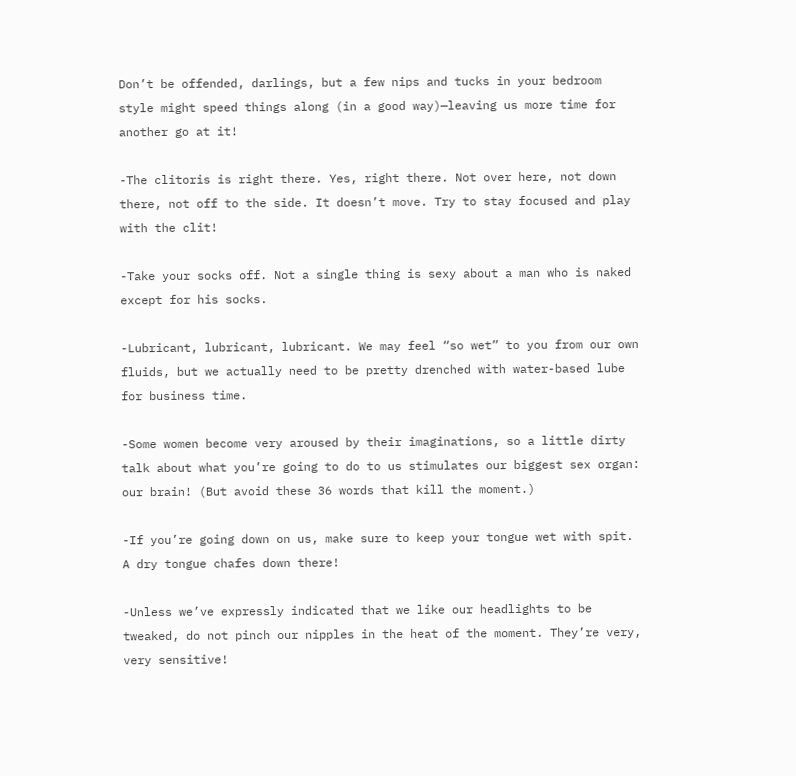Don’t be offended, darlings, but a few nips and tucks in your bedroom style might speed things along (in a good way)—leaving us more time for another go at it!

-The clitoris is right there. Yes, right there. Not over here, not down there, not off to the side. It doesn’t move. Try to stay focused and play with the clit!

-Take your socks off. Not a single thing is sexy about a man who is naked except for his socks.

-Lubricant, lubricant, lubricant. We may feel “so wet” to you from our own fluids, but we actually need to be pretty drenched with water-based lube for business time.

-Some women become very aroused by their imaginations, so a little dirty talk about what you’re going to do to us stimulates our biggest sex organ: our brain! (But avoid these 36 words that kill the moment.)

-If you’re going down on us, make sure to keep your tongue wet with spit. A dry tongue chafes down there!

-Unless we’ve expressly indicated that we like our headlights to be tweaked, do not pinch our nipples in the heat of the moment. They’re very, very sensitive!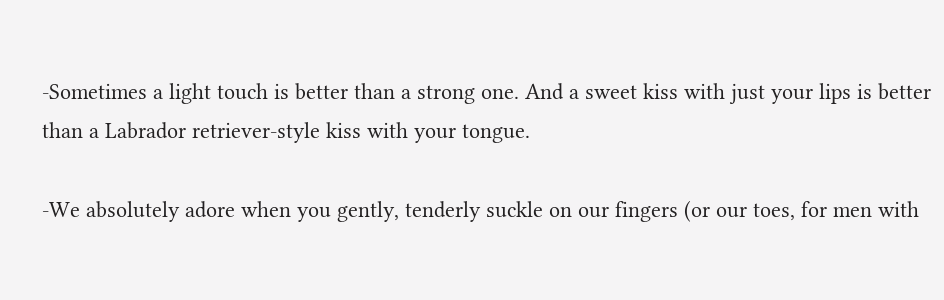-Sometimes a light touch is better than a strong one. And a sweet kiss with just your lips is better than a Labrador retriever-style kiss with your tongue.

-We absolutely adore when you gently, tenderly suckle on our fingers (or our toes, for men with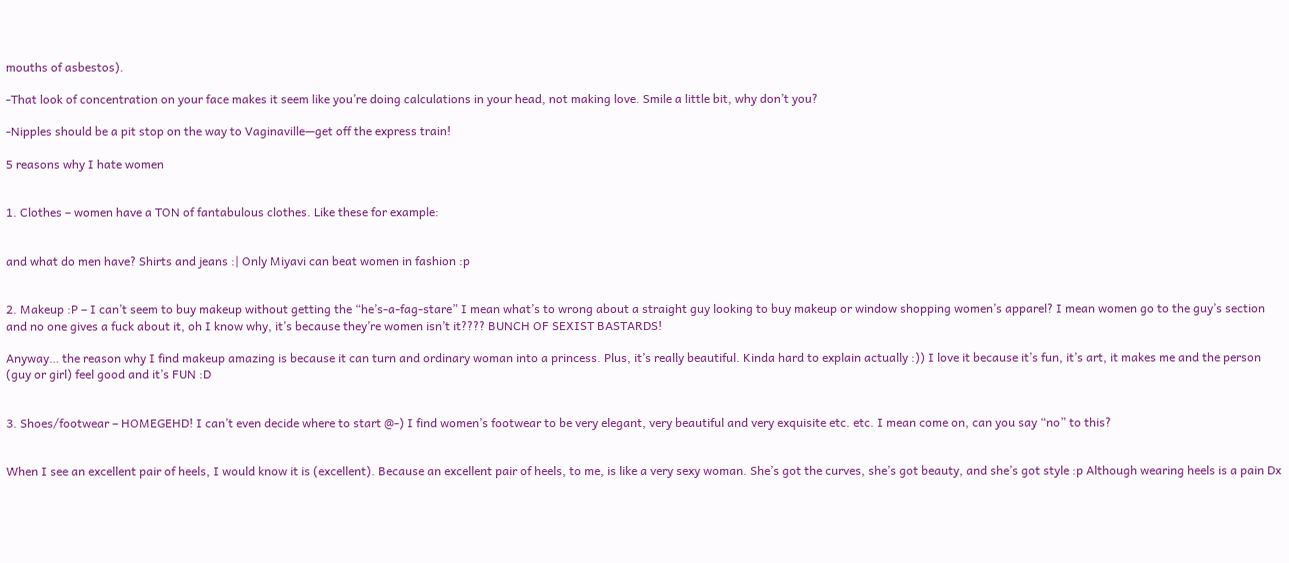mouths of asbestos).

-That look of concentration on your face makes it seem like you’re doing calculations in your head, not making love. Smile a little bit, why don’t you?

-Nipples should be a pit stop on the way to Vaginaville—get off the express train!

5 reasons why I hate women


1. Clothes – women have a TON of fantabulous clothes. Like these for example:


and what do men have? Shirts and jeans :| Only Miyavi can beat women in fashion :p


2. Makeup :P – I can’t seem to buy makeup without getting the “he’s-a-fag-stare” I mean what’s to wrong about a straight guy looking to buy makeup or window shopping women’s apparel? I mean women go to the guy’s section and no one gives a fuck about it, oh I know why, it’s because they’re women isn’t it???? BUNCH OF SEXIST BASTARDS!

Anyway… the reason why I find makeup amazing is because it can turn and ordinary woman into a princess. Plus, it’s really beautiful. Kinda hard to explain actually :)) I love it because it’s fun, it’s art, it makes me and the person (guy or girl) feel good and it’s FUN :D


3. Shoes/footwear – HOMEGEHD! I can’t even decide where to start @-) I find women’s footwear to be very elegant, very beautiful and very exquisite etc. etc. I mean come on, can you say “no” to this?


When I see an excellent pair of heels, I would know it is (excellent). Because an excellent pair of heels, to me, is like a very sexy woman. She’s got the curves, she’s got beauty, and she’s got style :p Although wearing heels is a pain Dx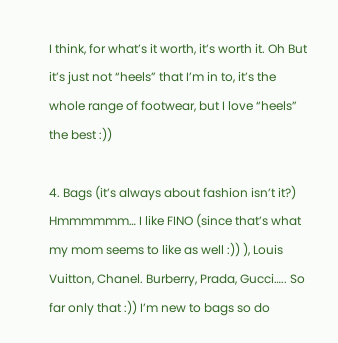I think, for what’s it worth, it’s worth it. Oh But it’s just not “heels” that I’m in to, it’s the whole range of footwear, but I love “heels” the best :))

4. Bags (it’s always about fashion isn’t it?) Hmmmmmm… I like FINO (since that’s what my mom seems to like as well :)) ), Louis Vuitton, Chanel. Burberry, Prada, Gucci….. So far only that :)) I’m new to bags so do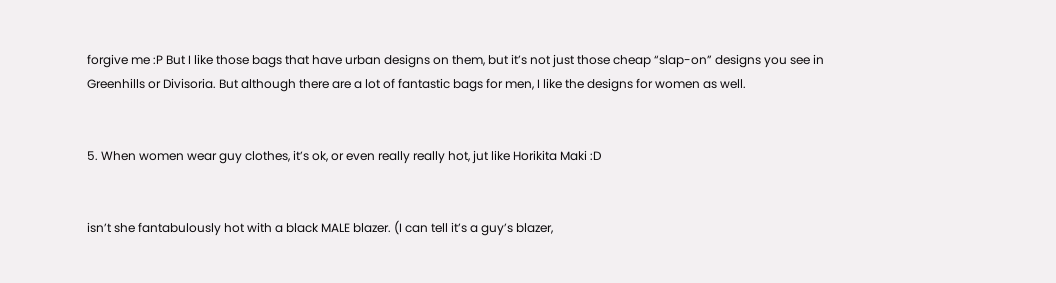forgive me :P But I like those bags that have urban designs on them, but it’s not just those cheap “slap-on” designs you see in Greenhills or Divisoria. But although there are a lot of fantastic bags for men, I like the designs for women as well.


5. When women wear guy clothes, it’s ok, or even really really hot, jut like Horikita Maki :D


isn’t she fantabulously hot with a black MALE blazer. (I can tell it’s a guy’s blazer,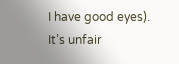I have good eyes). It’s unfair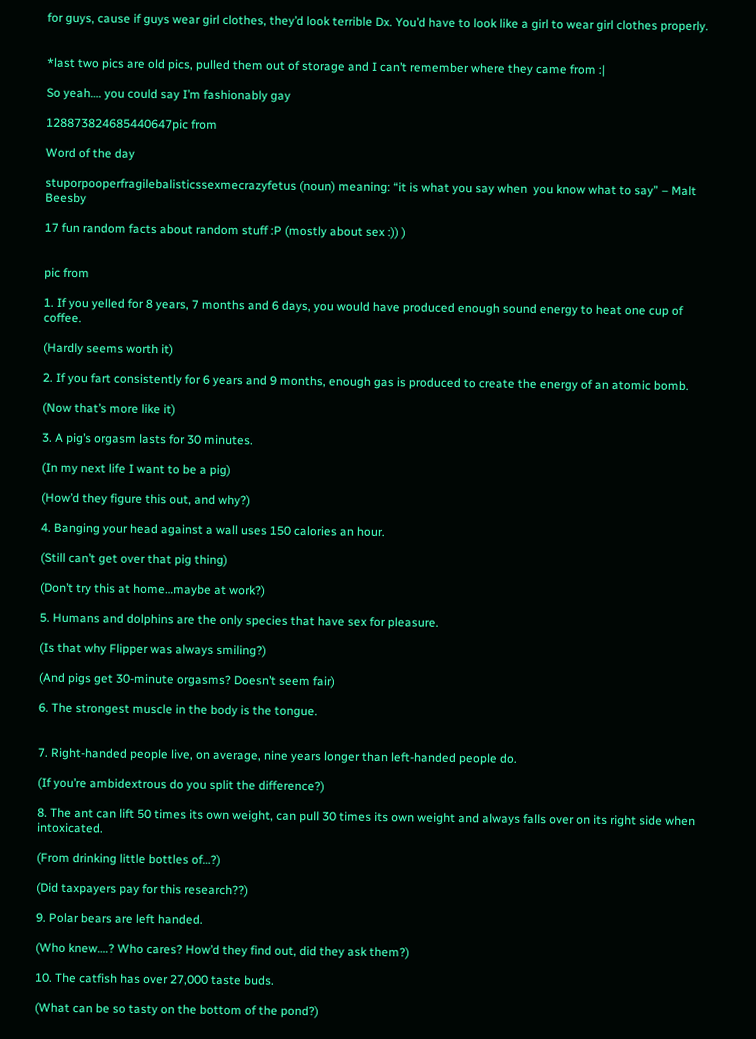for guys, cause if guys wear girl clothes, they’d look terrible Dx. You’d have to look like a girl to wear girl clothes properly.


*last two pics are old pics, pulled them out of storage and I can’t remember where they came from :|

So yeah…. you could say I’m fashionably gay

128873824685440647pic from

Word of the day

stuporpooperfragilebalisticssexmecrazyfetus (noun) meaning: “it is what you say when  you know what to say” – Malt Beesby

17 fun random facts about random stuff :P (mostly about sex :)) )


pic from

1. If you yelled for 8 years, 7 months and 6 days, you would have produced enough sound energy to heat one cup of coffee.

(Hardly seems worth it)

2. If you fart consistently for 6 years and 9 months, enough gas is produced to create the energy of an atomic bomb.

(Now that’s more like it)

3. A pig’s orgasm lasts for 30 minutes.

(In my next life I want to be a pig)

(How’d they figure this out, and why?)

4. Banging your head against a wall uses 150 calories an hour.

(Still can’t get over that pig thing)

(Don’t try this at home…maybe at work?)

5. Humans and dolphins are the only species that have sex for pleasure.

(Is that why Flipper was always smiling?)

(And pigs get 30-minute orgasms? Doesn’t seem fair)

6. The strongest muscle in the body is the tongue.


7. Right-handed people live, on average, nine years longer than left-handed people do.

(If you’re ambidextrous do you split the difference?)

8. The ant can lift 50 times its own weight, can pull 30 times its own weight and always falls over on its right side when intoxicated.

(From drinking little bottles of…?)

(Did taxpayers pay for this research??)

9. Polar bears are left handed.

(Who knew….? Who cares? How’d they find out, did they ask them?)

10. The catfish has over 27,000 taste buds.

(What can be so tasty on the bottom of the pond?)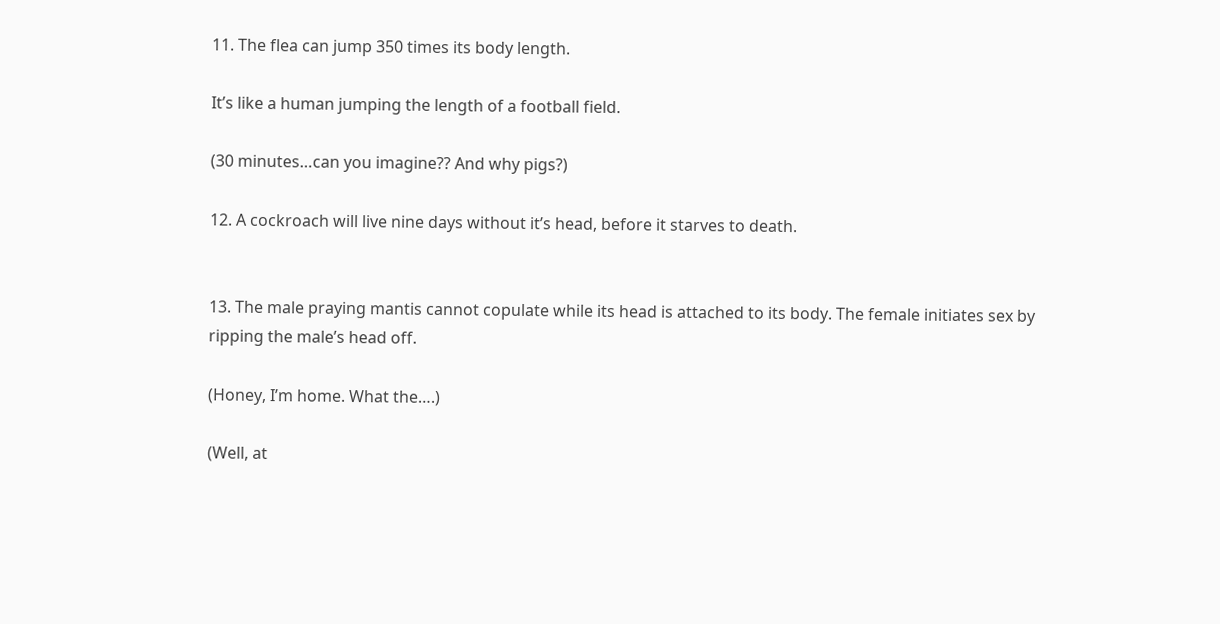11. The flea can jump 350 times its body length.

It’s like a human jumping the length of a football field.

(30 minutes…can you imagine?? And why pigs?)

12. A cockroach will live nine days without it’s head, before it starves to death.


13. The male praying mantis cannot copulate while its head is attached to its body. The female initiates sex by ripping the male’s head off.

(Honey, I’m home. What the….)

(Well, at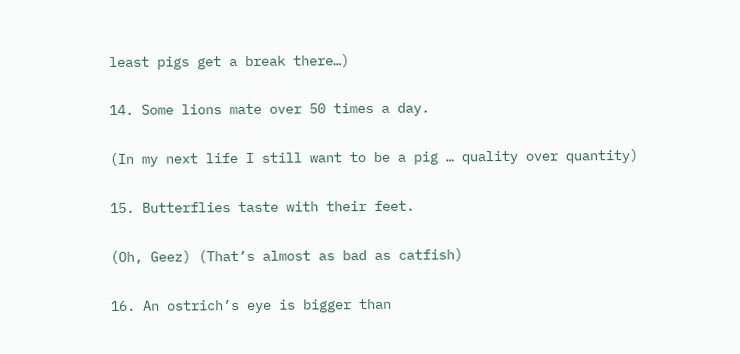least pigs get a break there…)

14. Some lions mate over 50 times a day.

(In my next life I still want to be a pig … quality over quantity)

15. Butterflies taste with their feet.

(Oh, Geez) (That’s almost as bad as catfish)

16. An ostrich’s eye is bigger than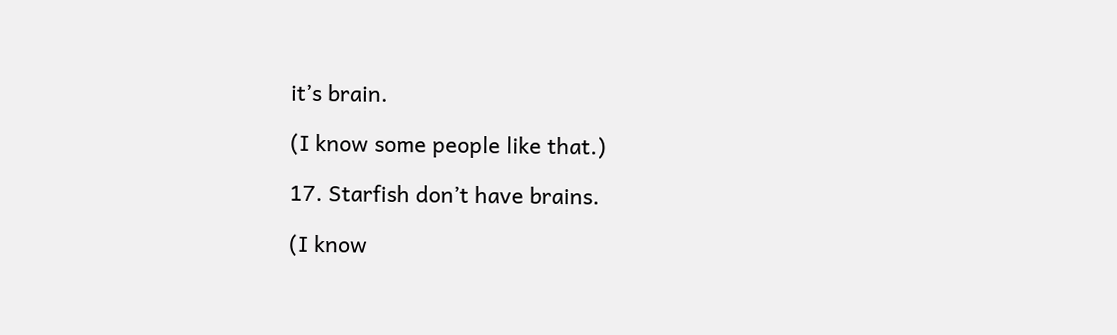it’s brain.

(I know some people like that.)

17. Starfish don’t have brains.

(I know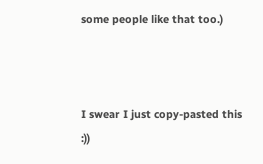some people like that too.)



I swear I just copy-pasted this :))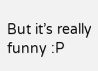But it’s really funny :P